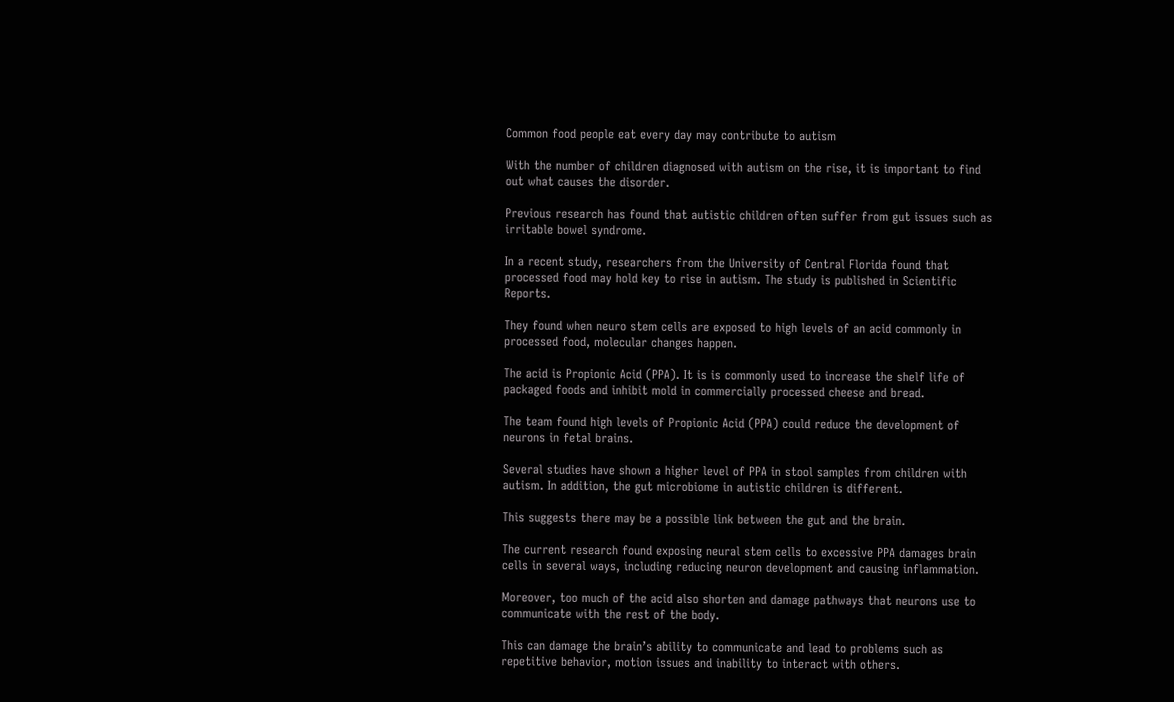Common food people eat every day may contribute to autism

With the number of children diagnosed with autism on the rise, it is important to find out what causes the disorder.

Previous research has found that autistic children often suffer from gut issues such as irritable bowel syndrome.

In a recent study, researchers from the University of Central Florida found that processed food may hold key to rise in autism. The study is published in Scientific Reports.

They found when neuro stem cells are exposed to high levels of an acid commonly in processed food, molecular changes happen.

The acid is Propionic Acid (PPA). It is is commonly used to increase the shelf life of packaged foods and inhibit mold in commercially processed cheese and bread.

The team found high levels of Propionic Acid (PPA) could reduce the development of neurons in fetal brains.

Several studies have shown a higher level of PPA in stool samples from children with autism. In addition, the gut microbiome in autistic children is different.

This suggests there may be a possible link between the gut and the brain.

The current research found exposing neural stem cells to excessive PPA damages brain cells in several ways, including reducing neuron development and causing inflammation.

Moreover, too much of the acid also shorten and damage pathways that neurons use to communicate with the rest of the body.

This can damage the brain’s ability to communicate and lead to problems such as repetitive behavior, motion issues and inability to interact with others.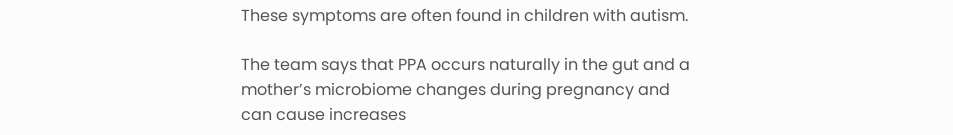These symptoms are often found in children with autism.

The team says that PPA occurs naturally in the gut and a mother’s microbiome changes during pregnancy and can cause increases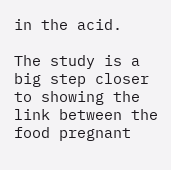in the acid.

The study is a big step closer to showing the link between the food pregnant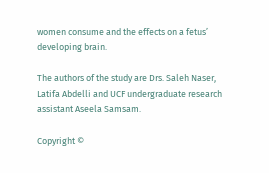women consume and the effects on a fetus’ developing brain.

The authors of the study are Drs. Saleh Naser, Latifa Abdelli and UCF undergraduate research assistant Aseela Samsam.

Copyright ©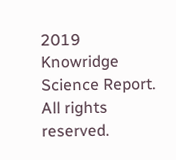2019 Knowridge Science Report. All rights reserved.